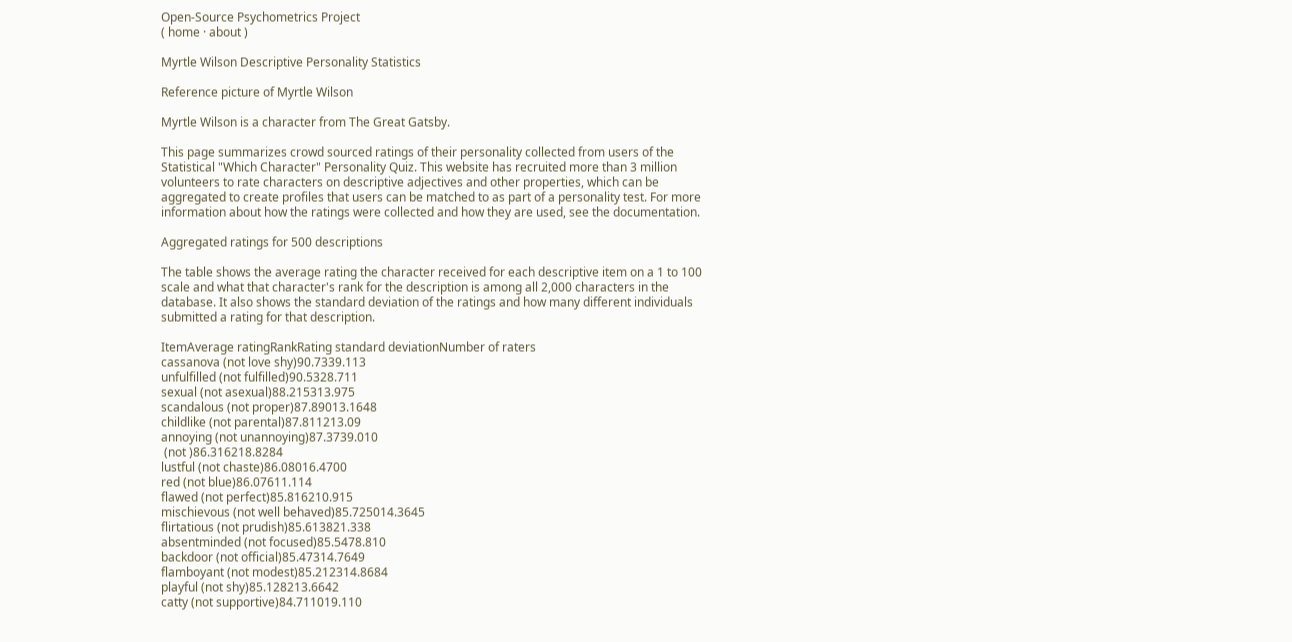Open-Source Psychometrics Project
( home · about )

Myrtle Wilson Descriptive Personality Statistics

Reference picture of Myrtle Wilson

Myrtle Wilson is a character from The Great Gatsby.

This page summarizes crowd sourced ratings of their personality collected from users of the Statistical "Which Character" Personality Quiz. This website has recruited more than 3 million volunteers to rate characters on descriptive adjectives and other properties, which can be aggregated to create profiles that users can be matched to as part of a personality test. For more information about how the ratings were collected and how they are used, see the documentation.

Aggregated ratings for 500 descriptions

The table shows the average rating the character received for each descriptive item on a 1 to 100 scale and what that character's rank for the description is among all 2,000 characters in the database. It also shows the standard deviation of the ratings and how many different individuals submitted a rating for that description.

ItemAverage ratingRankRating standard deviationNumber of raters
cassanova (not love shy)90.7339.113
unfulfilled (not fulfilled)90.5328.711
sexual (not asexual)88.215313.975
scandalous (not proper)87.89013.1648
childlike (not parental)87.811213.09
annoying (not unannoying)87.3739.010
 (not )86.316218.8284
lustful (not chaste)86.08016.4700
red (not blue)86.07611.114
flawed (not perfect)85.816210.915
mischievous (not well behaved)85.725014.3645
flirtatious (not prudish)85.613821.338
absentminded (not focused)85.5478.810
backdoor (not official)85.47314.7649
flamboyant (not modest)85.212314.8684
playful (not shy)85.128213.6642
catty (not supportive)84.711019.110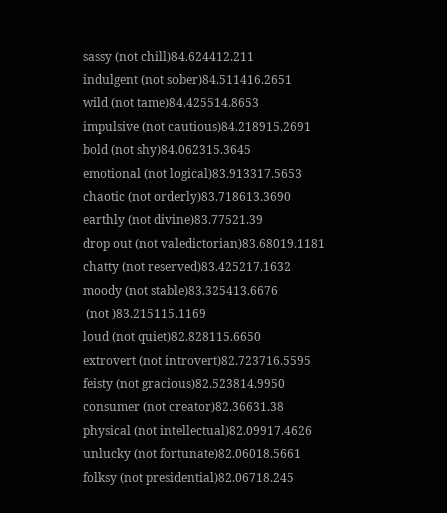sassy (not chill)84.624412.211
indulgent (not sober)84.511416.2651
wild (not tame)84.425514.8653
impulsive (not cautious)84.218915.2691
bold (not shy)84.062315.3645
emotional (not logical)83.913317.5653
chaotic (not orderly)83.718613.3690
earthly (not divine)83.77521.39
drop out (not valedictorian)83.68019.1181
chatty (not reserved)83.425217.1632
moody (not stable)83.325413.6676
 (not )83.215115.1169
loud (not quiet)82.828115.6650
extrovert (not introvert)82.723716.5595
feisty (not gracious)82.523814.9950
consumer (not creator)82.36631.38
physical (not intellectual)82.09917.4626
unlucky (not fortunate)82.06018.5661
folksy (not presidential)82.06718.245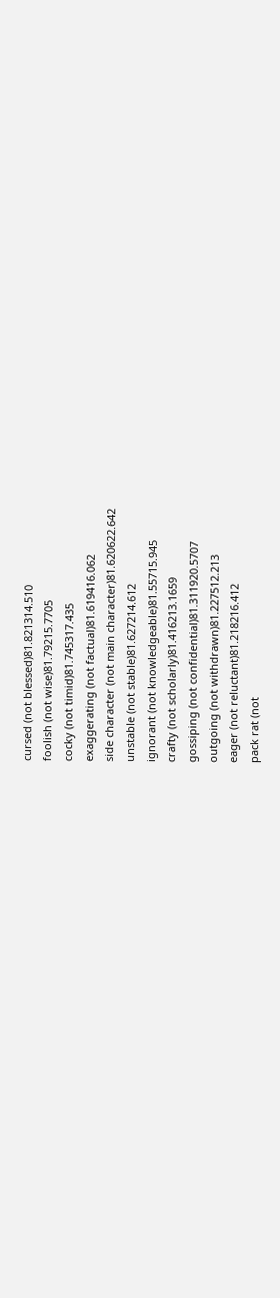cursed (not blessed)81.821314.510
foolish (not wise)81.79215.7705
cocky (not timid)81.745317.435
exaggerating (not factual)81.619416.062
side character (not main character)81.620622.642
unstable (not stable)81.627214.612
ignorant (not knowledgeable)81.55715.945
crafty (not scholarly)81.416213.1659
gossiping (not confidential)81.311920.5707
outgoing (not withdrawn)81.227512.213
eager (not reluctant)81.218216.412
pack rat (not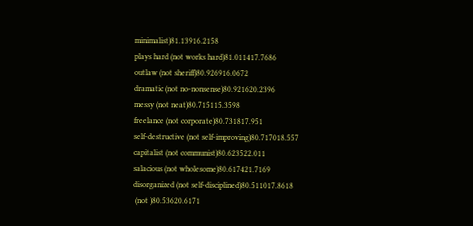minimalist)81.13916.2158
plays hard (not works hard)81.011417.7686
outlaw (not sheriff)80.926916.0672
dramatic (not no-nonsense)80.921620.2396
messy (not neat)80.715115.3598
freelance (not corporate)80.731817.951
self-destructive (not self-improving)80.717018.557
capitalist (not communist)80.623522.011
salacious (not wholesome)80.617421.7169
disorganized (not self-disciplined)80.511017.8618
 (not )80.53620.6171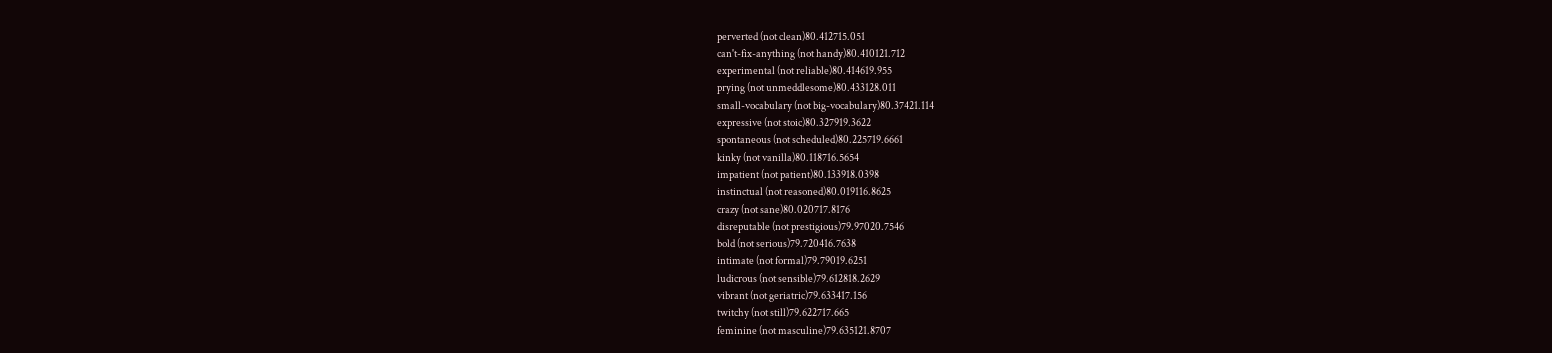perverted (not clean)80.412715.051
can't-fix-anything (not handy)80.410121.712
experimental (not reliable)80.414619.955
prying (not unmeddlesome)80.433128.011
small-vocabulary (not big-vocabulary)80.37421.114
expressive (not stoic)80.327919.3622
spontaneous (not scheduled)80.225719.6661
kinky (not vanilla)80.118716.5654
impatient (not patient)80.133918.0398
instinctual (not reasoned)80.019116.8625
crazy (not sane)80.020717.8176
disreputable (not prestigious)79.97020.7546
bold (not serious)79.720416.7638
intimate (not formal)79.79019.6251
ludicrous (not sensible)79.612818.2629
vibrant (not geriatric)79.633417.156
twitchy (not still)79.622717.665
feminine (not masculine)79.635121.8707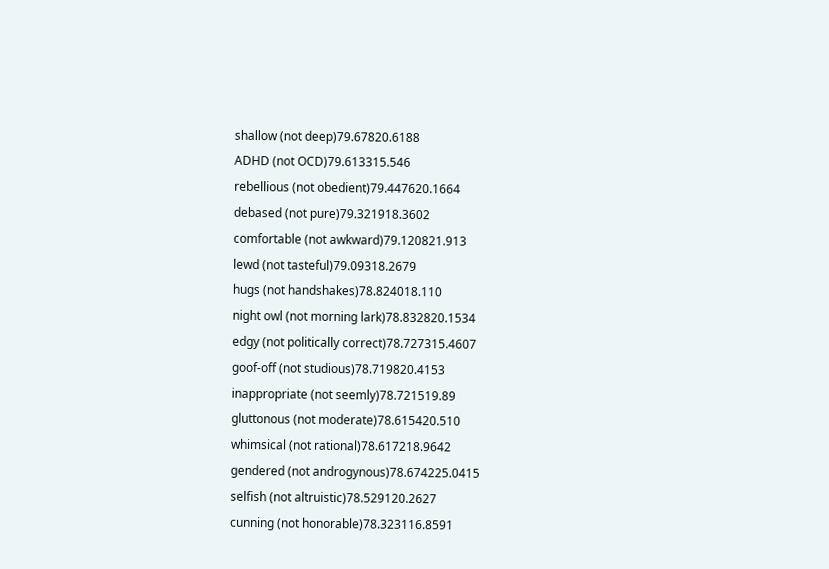shallow (not deep)79.67820.6188
ADHD (not OCD)79.613315.546
rebellious (not obedient)79.447620.1664
debased (not pure)79.321918.3602
comfortable (not awkward)79.120821.913
lewd (not tasteful)79.09318.2679
hugs (not handshakes)78.824018.110
night owl (not morning lark)78.832820.1534
edgy (not politically correct)78.727315.4607
goof-off (not studious)78.719820.4153
inappropriate (not seemly)78.721519.89
gluttonous (not moderate)78.615420.510
whimsical (not rational)78.617218.9642
gendered (not androgynous)78.674225.0415
selfish (not altruistic)78.529120.2627
cunning (not honorable)78.323116.8591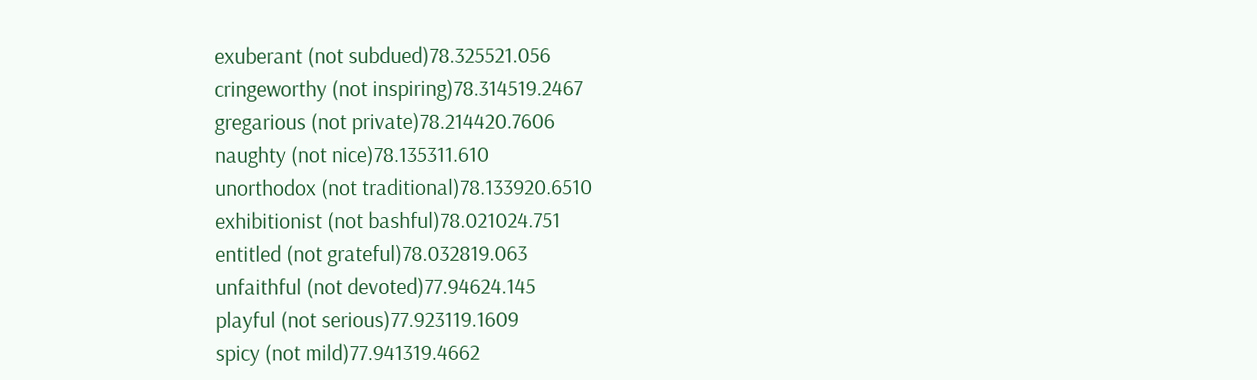exuberant (not subdued)78.325521.056
cringeworthy (not inspiring)78.314519.2467
gregarious (not private)78.214420.7606
naughty (not nice)78.135311.610
unorthodox (not traditional)78.133920.6510
exhibitionist (not bashful)78.021024.751
entitled (not grateful)78.032819.063
unfaithful (not devoted)77.94624.145
playful (not serious)77.923119.1609
spicy (not mild)77.941319.4662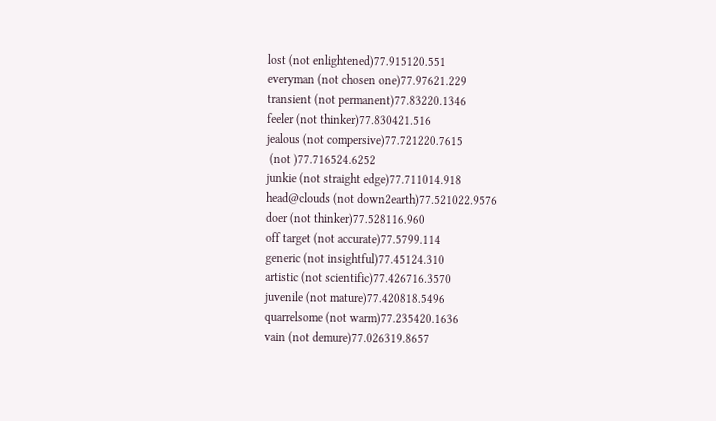lost (not enlightened)77.915120.551
everyman (not chosen one)77.97621.229
transient (not permanent)77.83220.1346
feeler (not thinker)77.830421.516
jealous (not compersive)77.721220.7615
 (not )77.716524.6252
junkie (not straight edge)77.711014.918
head@clouds (not down2earth)77.521022.9576
doer (not thinker)77.528116.960
off target (not accurate)77.5799.114
generic (not insightful)77.45124.310
artistic (not scientific)77.426716.3570
juvenile (not mature)77.420818.5496
quarrelsome (not warm)77.235420.1636
vain (not demure)77.026319.8657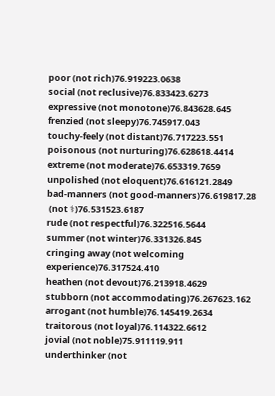poor (not rich)76.919223.0638
social (not reclusive)76.833423.6273
expressive (not monotone)76.843628.645
frenzied (not sleepy)76.745917.043
touchy-feely (not distant)76.717223.551
poisonous (not nurturing)76.628618.4414
extreme (not moderate)76.653319.7659
unpolished (not eloquent)76.616121.2849
bad-manners (not good-manners)76.619817.28
 (not ⚕)76.531523.6187
rude (not respectful)76.322516.5644
summer (not winter)76.331326.845
cringing away (not welcoming experience)76.317524.410
heathen (not devout)76.213918.4629
stubborn (not accommodating)76.267623.162
arrogant (not humble)76.145419.2634
traitorous (not loyal)76.114322.6612
jovial (not noble)75.911119.911
underthinker (not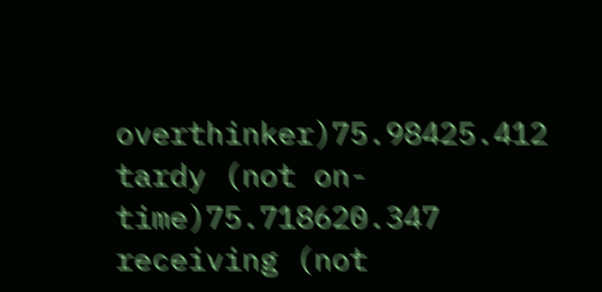overthinker)75.98425.412
tardy (not on-time)75.718620.347
receiving (not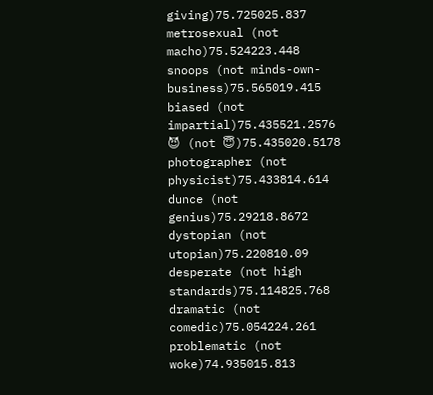giving)75.725025.837
metrosexual (not macho)75.524223.448
snoops (not minds-own-business)75.565019.415
biased (not impartial)75.435521.2576
😈 (not 😇)75.435020.5178
photographer (not physicist)75.433814.614
dunce (not genius)75.29218.8672
dystopian (not utopian)75.220810.09
desperate (not high standards)75.114825.768
dramatic (not comedic)75.054224.261
problematic (not woke)74.935015.813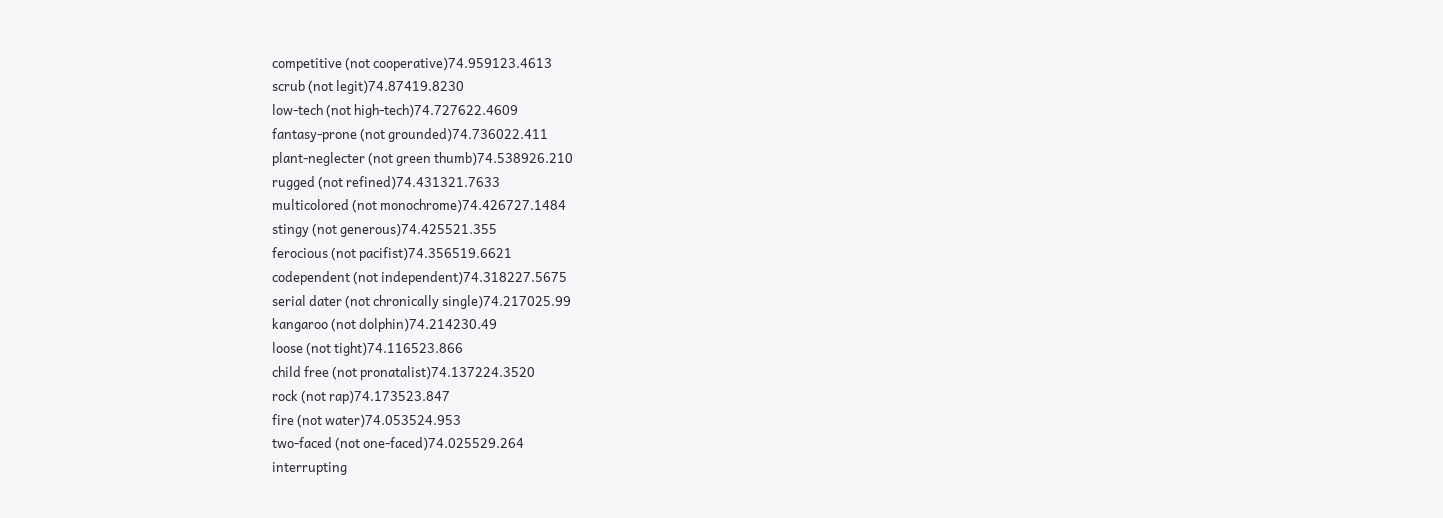competitive (not cooperative)74.959123.4613
scrub (not legit)74.87419.8230
low-tech (not high-tech)74.727622.4609
fantasy-prone (not grounded)74.736022.411
plant-neglecter (not green thumb)74.538926.210
rugged (not refined)74.431321.7633
multicolored (not monochrome)74.426727.1484
stingy (not generous)74.425521.355
ferocious (not pacifist)74.356519.6621
codependent (not independent)74.318227.5675
serial dater (not chronically single)74.217025.99
kangaroo (not dolphin)74.214230.49
loose (not tight)74.116523.866
child free (not pronatalist)74.137224.3520
rock (not rap)74.173523.847
fire (not water)74.053524.953
two-faced (not one-faced)74.025529.264
interrupting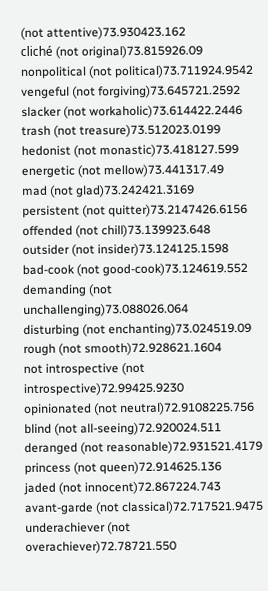(not attentive)73.930423.162
cliché (not original)73.815926.09
nonpolitical (not political)73.711924.9542
vengeful (not forgiving)73.645721.2592
slacker (not workaholic)73.614422.2446
trash (not treasure)73.512023.0199
hedonist (not monastic)73.418127.599
energetic (not mellow)73.441317.49
mad (not glad)73.242421.3169
persistent (not quitter)73.2147426.6156
offended (not chill)73.139923.648
outsider (not insider)73.124125.1598
bad-cook (not good-cook)73.124619.552
demanding (not unchallenging)73.088026.064
disturbing (not enchanting)73.024519.09
rough (not smooth)72.928621.1604
not introspective (not introspective)72.99425.9230
opinionated (not neutral)72.9108225.756
blind (not all-seeing)72.920024.511
deranged (not reasonable)72.931521.4179
princess (not queen)72.914625.136
jaded (not innocent)72.867224.743
avant-garde (not classical)72.717521.9475
underachiever (not overachiever)72.78721.550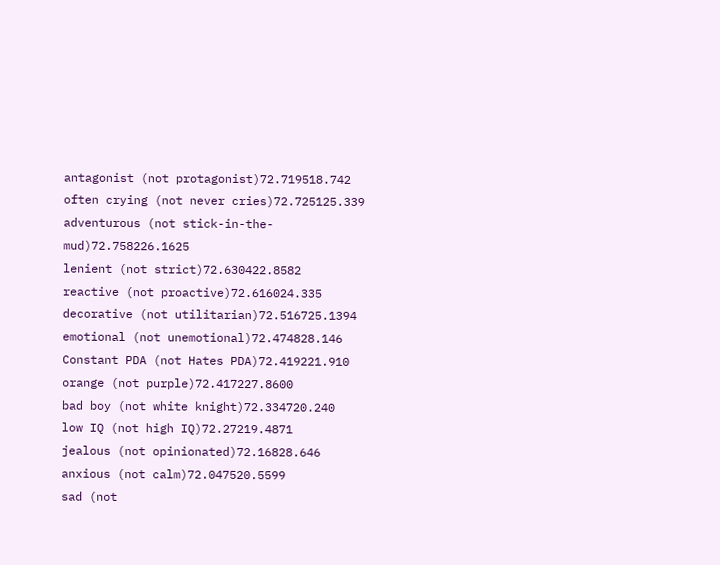antagonist (not protagonist)72.719518.742
often crying (not never cries)72.725125.339
adventurous (not stick-in-the-mud)72.758226.1625
lenient (not strict)72.630422.8582
reactive (not proactive)72.616024.335
decorative (not utilitarian)72.516725.1394
emotional (not unemotional)72.474828.146
Constant PDA (not Hates PDA)72.419221.910
orange (not purple)72.417227.8600
bad boy (not white knight)72.334720.240
low IQ (not high IQ)72.27219.4871
jealous (not opinionated)72.16828.646
anxious (not calm)72.047520.5599
sad (not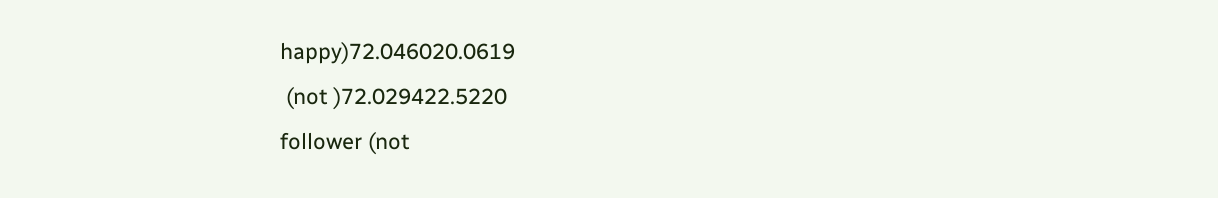happy)72.046020.0619
 (not )72.029422.5220
follower (not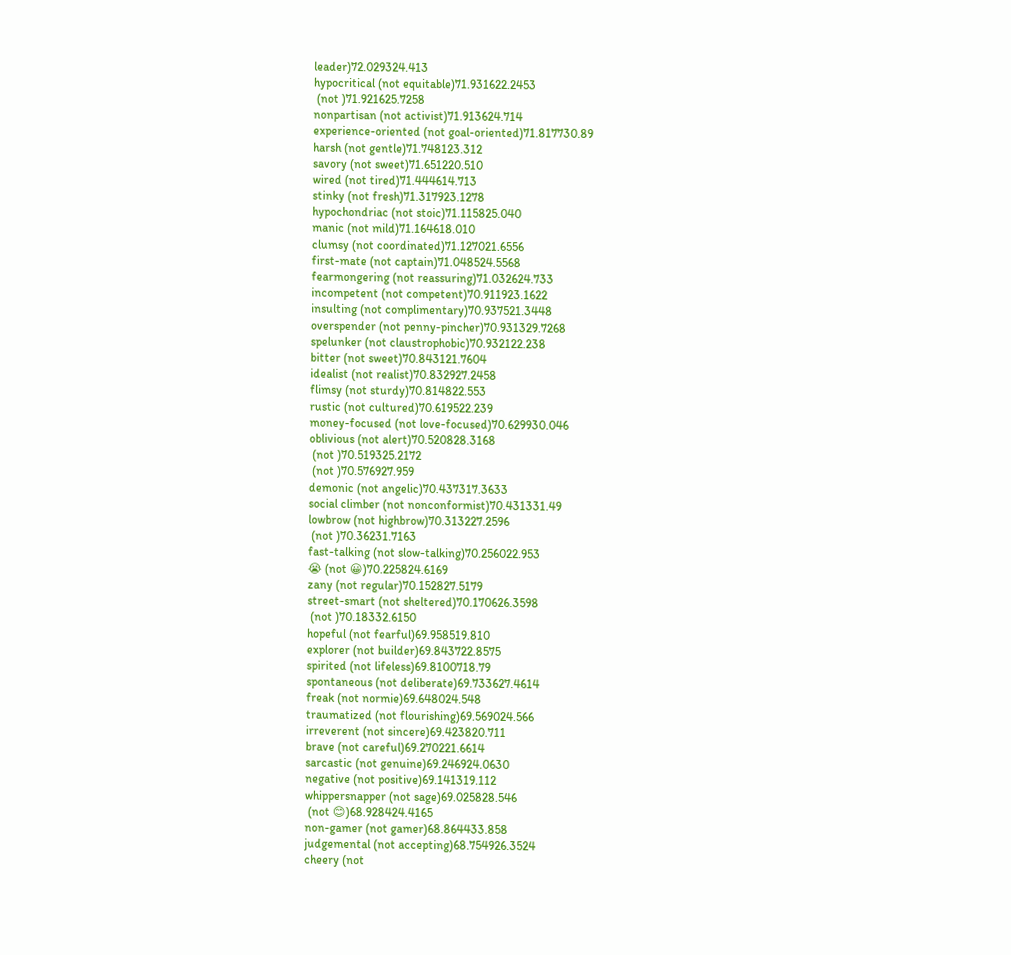leader)72.029324.413
hypocritical (not equitable)71.931622.2453
 (not )71.921625.7258
nonpartisan (not activist)71.913624.714
experience-oriented (not goal-oriented)71.817730.89
harsh (not gentle)71.748123.312
savory (not sweet)71.651220.510
wired (not tired)71.444614.713
stinky (not fresh)71.317923.1278
hypochondriac (not stoic)71.115825.040
manic (not mild)71.164618.010
clumsy (not coordinated)71.127021.6556
first-mate (not captain)71.048524.5568
fearmongering (not reassuring)71.032624.733
incompetent (not competent)70.911923.1622
insulting (not complimentary)70.937521.3448
overspender (not penny-pincher)70.931329.7268
spelunker (not claustrophobic)70.932122.238
bitter (not sweet)70.843121.7604
idealist (not realist)70.832927.2458
flimsy (not sturdy)70.814822.553
rustic (not cultured)70.619522.239
money-focused (not love-focused)70.629930.046
oblivious (not alert)70.520828.3168
 (not )70.519325.2172
 (not )70.576927.959
demonic (not angelic)70.437317.3633
social climber (not nonconformist)70.431331.49
lowbrow (not highbrow)70.313227.2596
 (not )70.36231.7163
fast-talking (not slow-talking)70.256022.953
😭 (not 😀)70.225824.6169
zany (not regular)70.152827.5179
street-smart (not sheltered)70.170626.3598
 (not )70.18332.6150
hopeful (not fearful)69.958519.810
explorer (not builder)69.843722.8575
spirited (not lifeless)69.8100718.79
spontaneous (not deliberate)69.733627.4614
freak (not normie)69.648024.548
traumatized (not flourishing)69.569024.566
irreverent (not sincere)69.423820.711
brave (not careful)69.270221.6614
sarcastic (not genuine)69.246924.0630
negative (not positive)69.141319.112
whippersnapper (not sage)69.025828.546
 (not 😊)68.928424.4165
non-gamer (not gamer)68.864433.858
judgemental (not accepting)68.754926.3524
cheery (not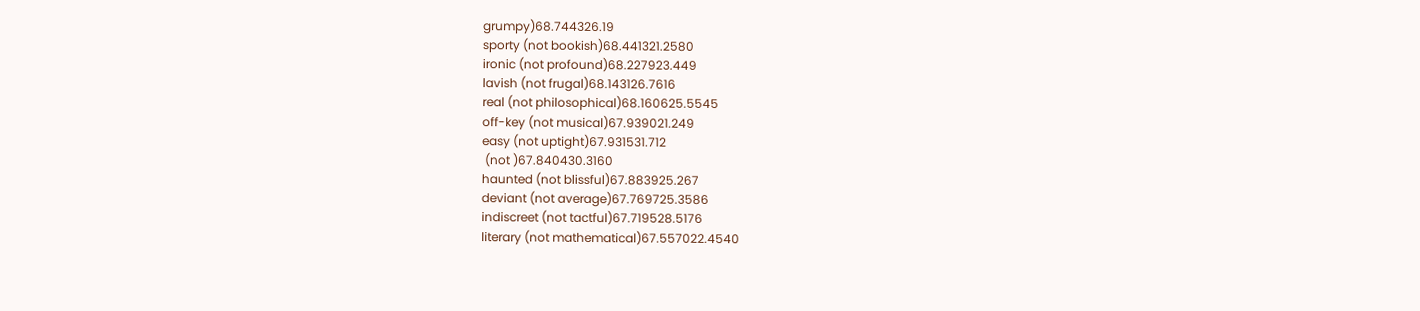grumpy)68.744326.19
sporty (not bookish)68.441321.2580
ironic (not profound)68.227923.449
lavish (not frugal)68.143126.7616
real (not philosophical)68.160625.5545
off-key (not musical)67.939021.249
easy (not uptight)67.931531.712
 (not )67.840430.3160
haunted (not blissful)67.883925.267
deviant (not average)67.769725.3586
indiscreet (not tactful)67.719528.5176
literary (not mathematical)67.557022.4540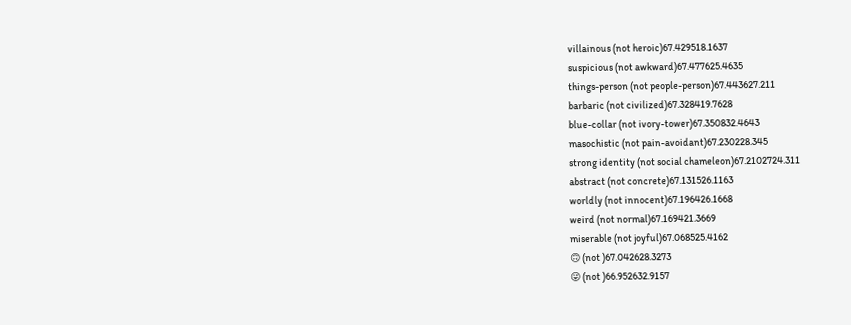villainous (not heroic)67.429518.1637
suspicious (not awkward)67.477625.4635
things-person (not people-person)67.443627.211
barbaric (not civilized)67.328419.7628
blue-collar (not ivory-tower)67.350832.4643
masochistic (not pain-avoidant)67.230228.345
strong identity (not social chameleon)67.2102724.311
abstract (not concrete)67.131526.1163
worldly (not innocent)67.196426.1668
weird (not normal)67.169421.3669
miserable (not joyful)67.068525.4162
🙃 (not )67.042628.3273
😜 (not )66.952632.9157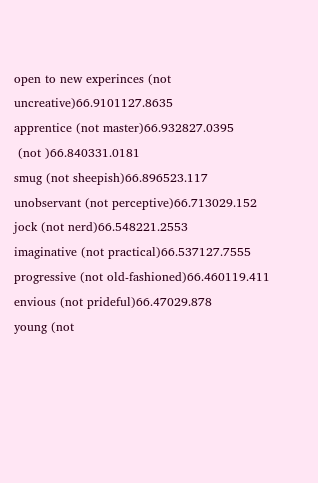open to new experinces (not uncreative)66.9101127.8635
apprentice (not master)66.932827.0395
 (not )66.840331.0181
smug (not sheepish)66.896523.117
unobservant (not perceptive)66.713029.152
jock (not nerd)66.548221.2553
imaginative (not practical)66.537127.7555
progressive (not old-fashioned)66.460119.411
envious (not prideful)66.47029.878
young (not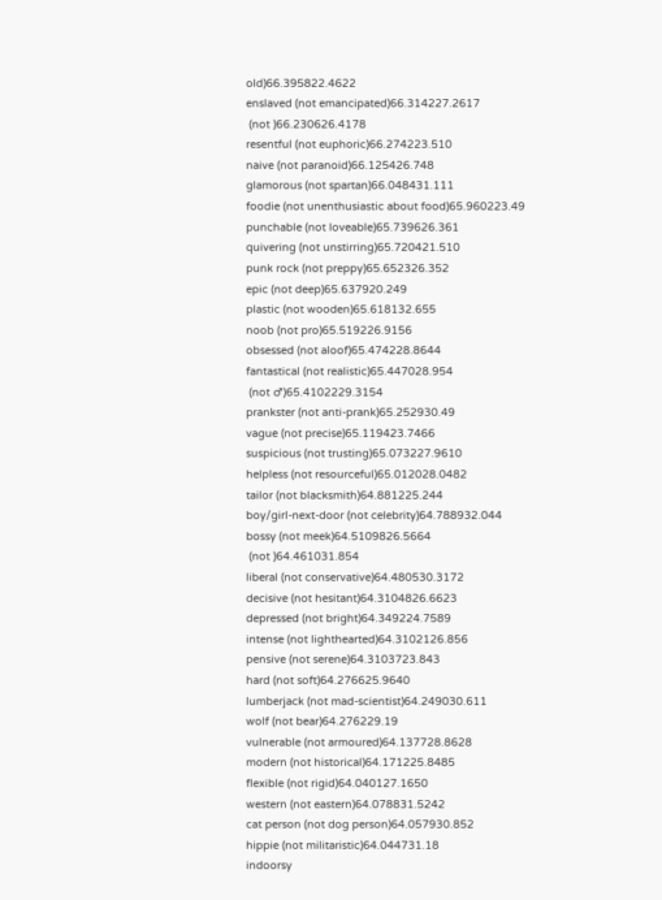old)66.395822.4622
enslaved (not emancipated)66.314227.2617
 (not )66.230626.4178
resentful (not euphoric)66.274223.510
naive (not paranoid)66.125426.748
glamorous (not spartan)66.048431.111
foodie (not unenthusiastic about food)65.960223.49
punchable (not loveable)65.739626.361
quivering (not unstirring)65.720421.510
punk rock (not preppy)65.652326.352
epic (not deep)65.637920.249
plastic (not wooden)65.618132.655
noob (not pro)65.519226.9156
obsessed (not aloof)65.474228.8644
fantastical (not realistic)65.447028.954
 (not ♂)65.4102229.3154
prankster (not anti-prank)65.252930.49
vague (not precise)65.119423.7466
suspicious (not trusting)65.073227.9610
helpless (not resourceful)65.012028.0482
tailor (not blacksmith)64.881225.244
boy/girl-next-door (not celebrity)64.788932.044
bossy (not meek)64.5109826.5664
 (not )64.461031.854
liberal (not conservative)64.480530.3172
decisive (not hesitant)64.3104826.6623
depressed (not bright)64.349224.7589
intense (not lighthearted)64.3102126.856
pensive (not serene)64.3103723.843
hard (not soft)64.276625.9640
lumberjack (not mad-scientist)64.249030.611
wolf (not bear)64.276229.19
vulnerable (not armoured)64.137728.8628
modern (not historical)64.171225.8485
flexible (not rigid)64.040127.1650
western (not eastern)64.078831.5242
cat person (not dog person)64.057930.852
hippie (not militaristic)64.044731.18
indoorsy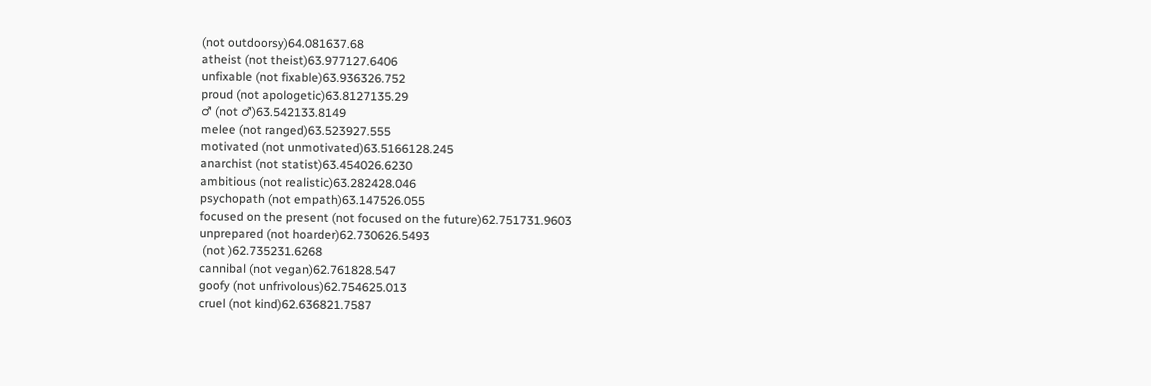(not outdoorsy)64.081637.68
atheist (not theist)63.977127.6406
unfixable (not fixable)63.936326.752
proud (not apologetic)63.8127135.29
♂ (not ♂)63.542133.8149
melee (not ranged)63.523927.555
motivated (not unmotivated)63.5166128.245
anarchist (not statist)63.454026.6230
ambitious (not realistic)63.282428.046
psychopath (not empath)63.147526.055
focused on the present (not focused on the future)62.751731.9603
unprepared (not hoarder)62.730626.5493
 (not )62.735231.6268
cannibal (not vegan)62.761828.547
goofy (not unfrivolous)62.754625.013
cruel (not kind)62.636821.7587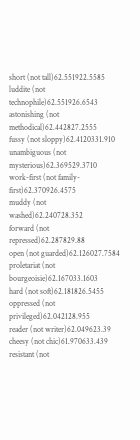short (not tall)62.551922.5585
luddite (not technophile)62.551926.6543
astonishing (not methodical)62.442827.2555
fussy (not sloppy)62.4120331.910
unambiguous (not mysterious)62.369529.3710
work-first (not family-first)62.370926.4575
muddy (not washed)62.240728.352
forward (not repressed)62.287829.88
open (not guarded)62.126027.7584
proletariat (not bourgeoisie)62.167033.1603
hard (not soft)62.181826.5455
oppressed (not privileged)62.042128.955
reader (not writer)62.049623.39
cheesy (not chic)61.970633.439
resistant (not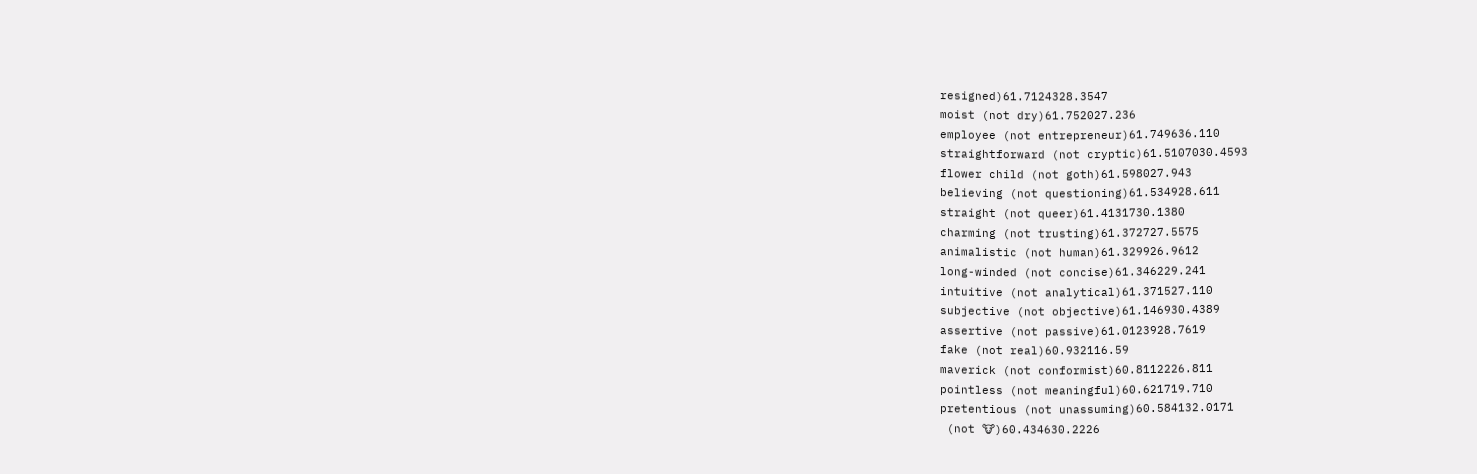resigned)61.7124328.3547
moist (not dry)61.752027.236
employee (not entrepreneur)61.749636.110
straightforward (not cryptic)61.5107030.4593
flower child (not goth)61.598027.943
believing (not questioning)61.534928.611
straight (not queer)61.4131730.1380
charming (not trusting)61.372727.5575
animalistic (not human)61.329926.9612
long-winded (not concise)61.346229.241
intuitive (not analytical)61.371527.110
subjective (not objective)61.146930.4389
assertive (not passive)61.0123928.7619
fake (not real)60.932116.59
maverick (not conformist)60.8112226.811
pointless (not meaningful)60.621719.710
pretentious (not unassuming)60.584132.0171
 (not 🐮)60.434630.2226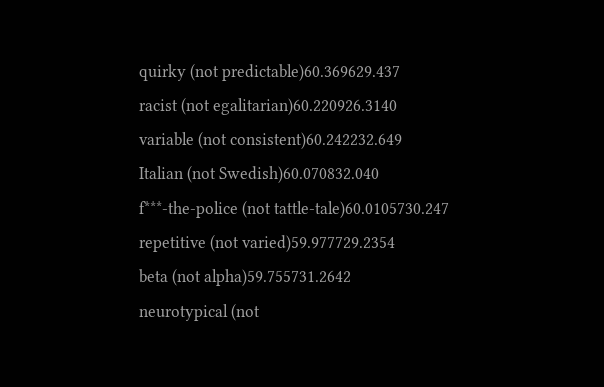quirky (not predictable)60.369629.437
racist (not egalitarian)60.220926.3140
variable (not consistent)60.242232.649
Italian (not Swedish)60.070832.040
f***-the-police (not tattle-tale)60.0105730.247
repetitive (not varied)59.977729.2354
beta (not alpha)59.755731.2642
neurotypical (not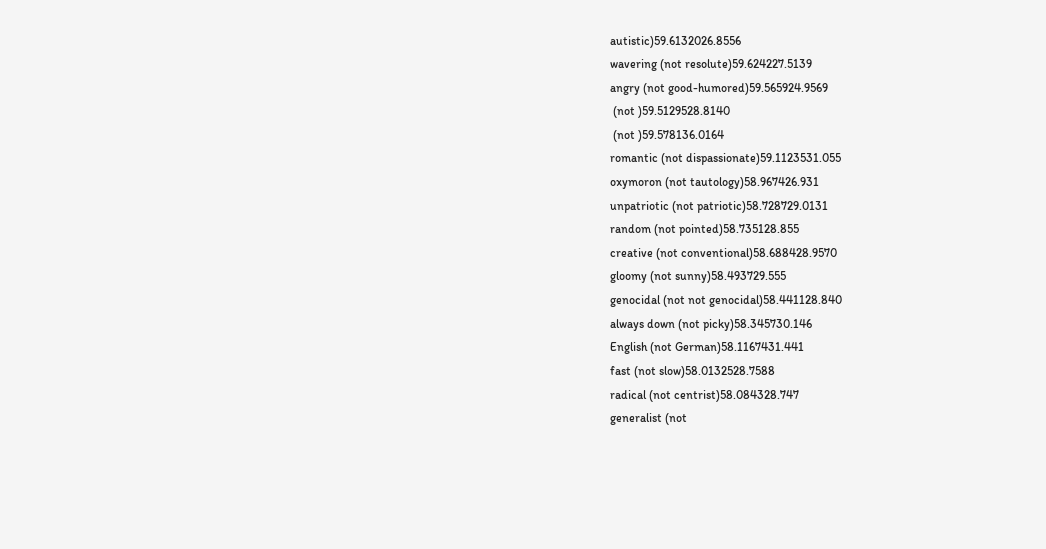autistic)59.6132026.8556
wavering (not resolute)59.624227.5139
angry (not good-humored)59.565924.9569
 (not )59.5129528.8140
 (not )59.578136.0164
romantic (not dispassionate)59.1123531.055
oxymoron (not tautology)58.967426.931
unpatriotic (not patriotic)58.728729.0131
random (not pointed)58.735128.855
creative (not conventional)58.688428.9570
gloomy (not sunny)58.493729.555
genocidal (not not genocidal)58.441128.840
always down (not picky)58.345730.146
English (not German)58.1167431.441
fast (not slow)58.0132528.7588
radical (not centrist)58.084328.747
generalist (not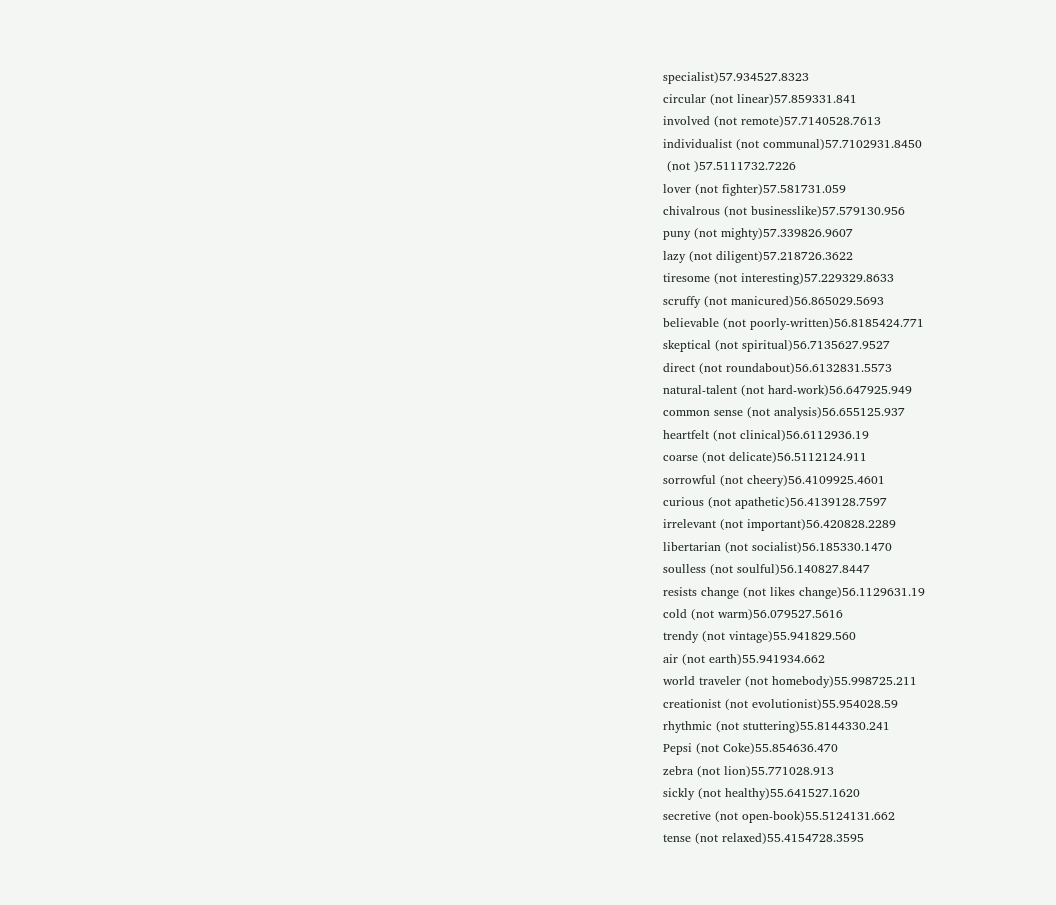specialist)57.934527.8323
circular (not linear)57.859331.841
involved (not remote)57.7140528.7613
individualist (not communal)57.7102931.8450
 (not )57.5111732.7226
lover (not fighter)57.581731.059
chivalrous (not businesslike)57.579130.956
puny (not mighty)57.339826.9607
lazy (not diligent)57.218726.3622
tiresome (not interesting)57.229329.8633
scruffy (not manicured)56.865029.5693
believable (not poorly-written)56.8185424.771
skeptical (not spiritual)56.7135627.9527
direct (not roundabout)56.6132831.5573
natural-talent (not hard-work)56.647925.949
common sense (not analysis)56.655125.937
heartfelt (not clinical)56.6112936.19
coarse (not delicate)56.5112124.911
sorrowful (not cheery)56.4109925.4601
curious (not apathetic)56.4139128.7597
irrelevant (not important)56.420828.2289
libertarian (not socialist)56.185330.1470
soulless (not soulful)56.140827.8447
resists change (not likes change)56.1129631.19
cold (not warm)56.079527.5616
trendy (not vintage)55.941829.560
air (not earth)55.941934.662
world traveler (not homebody)55.998725.211
creationist (not evolutionist)55.954028.59
rhythmic (not stuttering)55.8144330.241
Pepsi (not Coke)55.854636.470
zebra (not lion)55.771028.913
sickly (not healthy)55.641527.1620
secretive (not open-book)55.5124131.662
tense (not relaxed)55.4154728.3595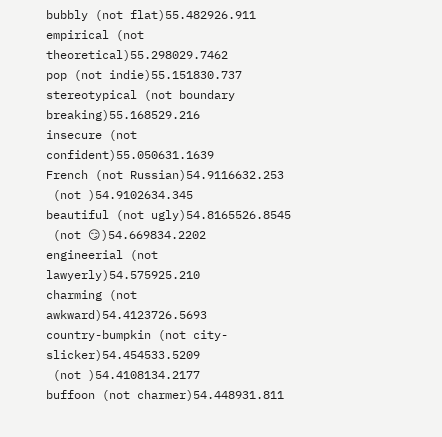bubbly (not flat)55.482926.911
empirical (not theoretical)55.298029.7462
pop (not indie)55.151830.737
stereotypical (not boundary breaking)55.168529.216
insecure (not confident)55.050631.1639
French (not Russian)54.9116632.253
 (not )54.9102634.345
beautiful (not ugly)54.8165526.8545
 (not 😏)54.669834.2202
engineerial (not lawyerly)54.575925.210
charming (not awkward)54.4123726.5693
country-bumpkin (not city-slicker)54.454533.5209
 (not )54.4108134.2177
buffoon (not charmer)54.448931.811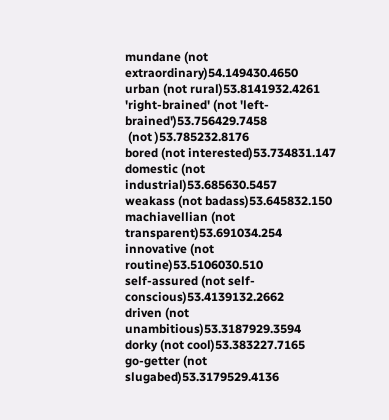mundane (not extraordinary)54.149430.4650
urban (not rural)53.8141932.4261
'right-brained' (not 'left-brained')53.756429.7458
 (not )53.785232.8176
bored (not interested)53.734831.147
domestic (not industrial)53.685630.5457
weakass (not badass)53.645832.150
machiavellian (not transparent)53.691034.254
innovative (not routine)53.5106030.510
self-assured (not self-conscious)53.4139132.2662
driven (not unambitious)53.3187929.3594
dorky (not cool)53.383227.7165
go-getter (not slugabed)53.3179529.4136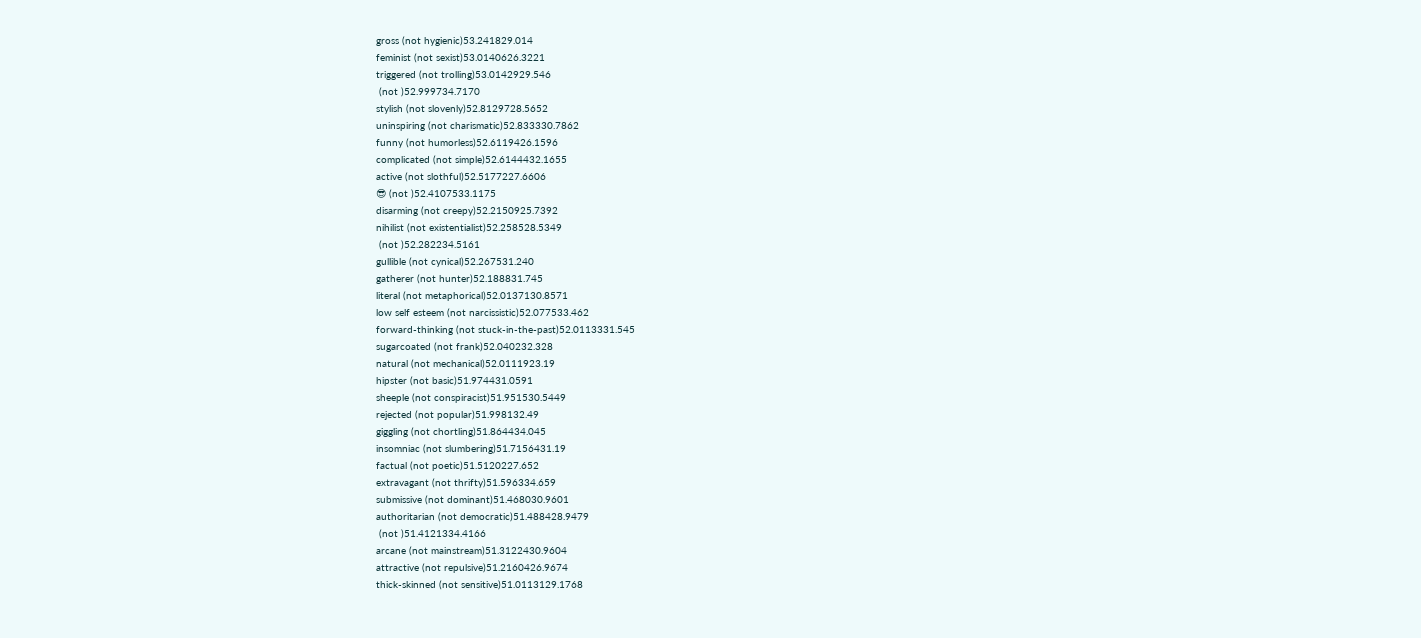gross (not hygienic)53.241829.014
feminist (not sexist)53.0140626.3221
triggered (not trolling)53.0142929.546
 (not )52.999734.7170
stylish (not slovenly)52.8129728.5652
uninspiring (not charismatic)52.833330.7862
funny (not humorless)52.6119426.1596
complicated (not simple)52.6144432.1655
active (not slothful)52.5177227.6606
😎 (not )52.4107533.1175
disarming (not creepy)52.2150925.7392
nihilist (not existentialist)52.258528.5349
 (not )52.282234.5161
gullible (not cynical)52.267531.240
gatherer (not hunter)52.188831.745
literal (not metaphorical)52.0137130.8571
low self esteem (not narcissistic)52.077533.462
forward-thinking (not stuck-in-the-past)52.0113331.545
sugarcoated (not frank)52.040232.328
natural (not mechanical)52.0111923.19
hipster (not basic)51.974431.0591
sheeple (not conspiracist)51.951530.5449
rejected (not popular)51.998132.49
giggling (not chortling)51.864434.045
insomniac (not slumbering)51.7156431.19
factual (not poetic)51.5120227.652
extravagant (not thrifty)51.596334.659
submissive (not dominant)51.468030.9601
authoritarian (not democratic)51.488428.9479
 (not )51.4121334.4166
arcane (not mainstream)51.3122430.9604
attractive (not repulsive)51.2160426.9674
thick-skinned (not sensitive)51.0113129.1768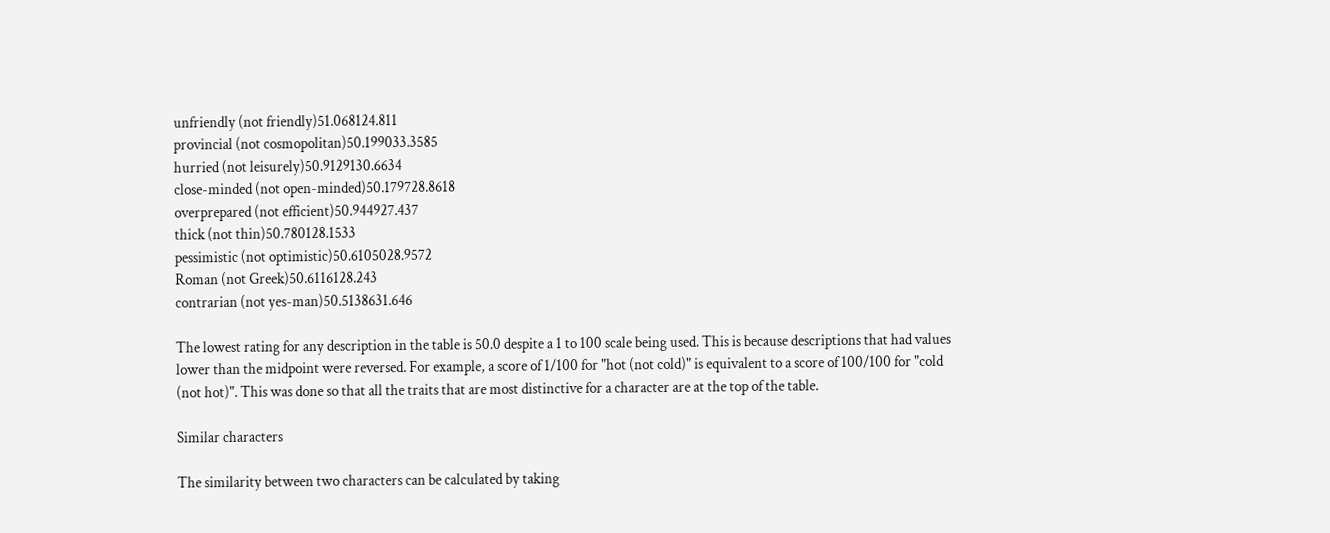unfriendly (not friendly)51.068124.811
provincial (not cosmopolitan)50.199033.3585
hurried (not leisurely)50.9129130.6634
close-minded (not open-minded)50.179728.8618
overprepared (not efficient)50.944927.437
thick (not thin)50.780128.1533
pessimistic (not optimistic)50.6105028.9572
Roman (not Greek)50.6116128.243
contrarian (not yes-man)50.5138631.646

The lowest rating for any description in the table is 50.0 despite a 1 to 100 scale being used. This is because descriptions that had values lower than the midpoint were reversed. For example, a score of 1/100 for "hot (not cold)" is equivalent to a score of 100/100 for "cold (not hot)". This was done so that all the traits that are most distinctive for a character are at the top of the table.

Similar characters

The similarity between two characters can be calculated by taking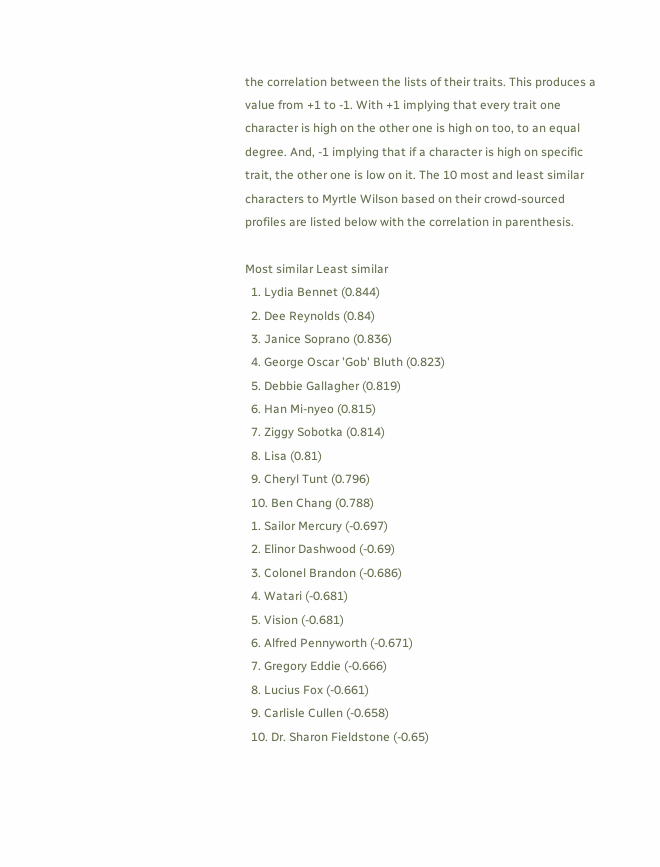the correlation between the lists of their traits. This produces a value from +1 to -1. With +1 implying that every trait one character is high on the other one is high on too, to an equal degree. And, -1 implying that if a character is high on specific trait, the other one is low on it. The 10 most and least similar characters to Myrtle Wilson based on their crowd-sourced profiles are listed below with the correlation in parenthesis.

Most similar Least similar
  1. Lydia Bennet (0.844)
  2. Dee Reynolds (0.84)
  3. Janice Soprano (0.836)
  4. George Oscar 'Gob' Bluth (0.823)
  5. Debbie Gallagher (0.819)
  6. Han Mi-nyeo (0.815)
  7. Ziggy Sobotka (0.814)
  8. Lisa (0.81)
  9. Cheryl Tunt (0.796)
  10. Ben Chang (0.788)
  1. Sailor Mercury (-0.697)
  2. Elinor Dashwood (-0.69)
  3. Colonel Brandon (-0.686)
  4. Watari (-0.681)
  5. Vision (-0.681)
  6. Alfred Pennyworth (-0.671)
  7. Gregory Eddie (-0.666)
  8. Lucius Fox (-0.661)
  9. Carlisle Cullen (-0.658)
  10. Dr. Sharon Fieldstone (-0.65)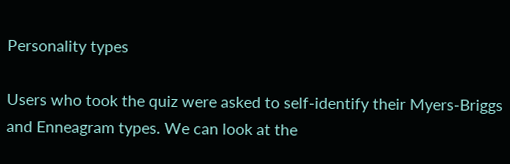Personality types

Users who took the quiz were asked to self-identify their Myers-Briggs and Enneagram types. We can look at the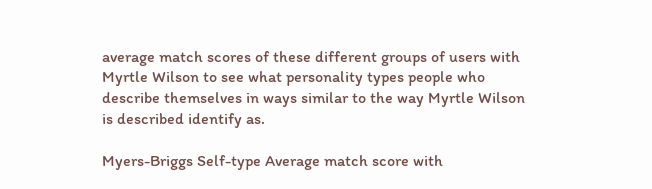average match scores of these different groups of users with Myrtle Wilson to see what personality types people who describe themselves in ways similar to the way Myrtle Wilson is described identify as.

Myers-Briggs Self-type Average match score with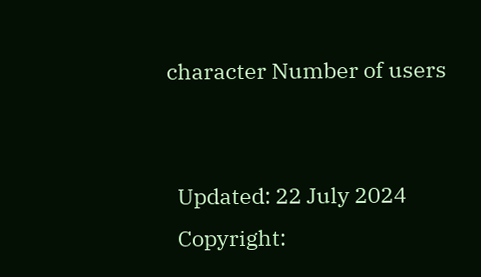character Number of users


  Updated: 22 July 2024
  Copyright: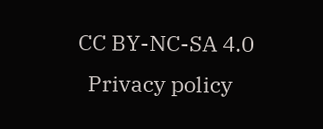CC BY-NC-SA 4.0
  Privacy policy